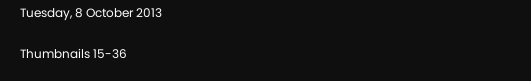Tuesday, 8 October 2013

Thumbnails 15-36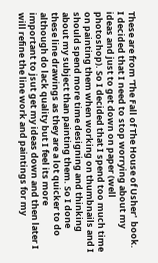These are from 'The Fall of The House of Usher'  book. I decided that I need to stop worrying about my ideas and just to get down on paper (well photoshop). So I decided that I spend too much time on painting them when working on thumbnails and I should spend more time designing and thinking about my subject than painting them. So I done these line drawings as they are a lot quicker to do although do lack quality but I feel its more important to jsut get my ideas down and then later I will refine the line work and paintings for my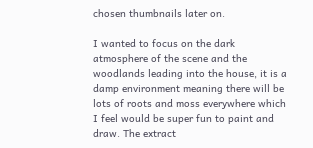chosen thumbnails later on.

I wanted to focus on the dark atmosphere of the scene and the woodlands leading into the house, it is a damp environment meaning there will be lots of roots and moss everywhere which I feel would be super fun to paint and draw. The extract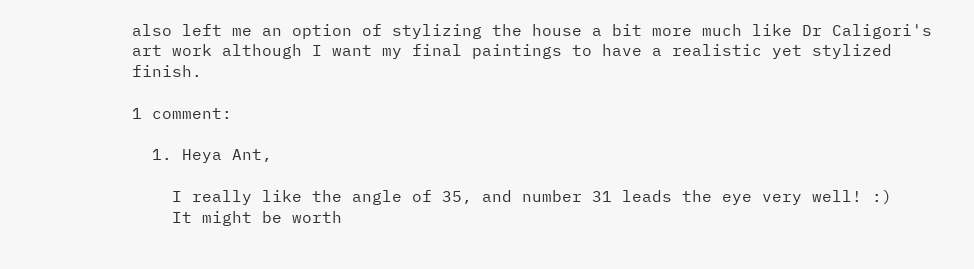also left me an option of stylizing the house a bit more much like Dr Caligori's art work although I want my final paintings to have a realistic yet stylized finish.

1 comment:

  1. Heya Ant,

    I really like the angle of 35, and number 31 leads the eye very well! :)
    It might be worth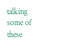talking some of these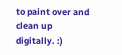to paint over and clean up digitally. :)